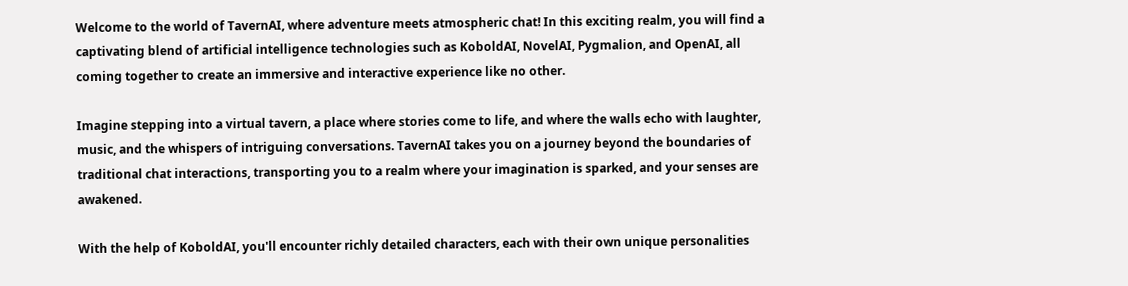Welcome to the world of TavernAI, where adventure meets atmospheric chat! In this exciting realm, you will find a captivating blend of artificial intelligence technologies such as KoboldAI, NovelAI, Pygmalion, and OpenAI, all coming together to create an immersive and interactive experience like no other.

Imagine stepping into a virtual tavern, a place where stories come to life, and where the walls echo with laughter, music, and the whispers of intriguing conversations. TavernAI takes you on a journey beyond the boundaries of traditional chat interactions, transporting you to a realm where your imagination is sparked, and your senses are awakened.

With the help of KoboldAI, you'll encounter richly detailed characters, each with their own unique personalities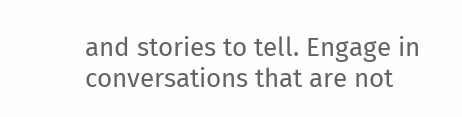and stories to tell. Engage in conversations that are not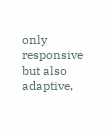only responsive but also adaptive,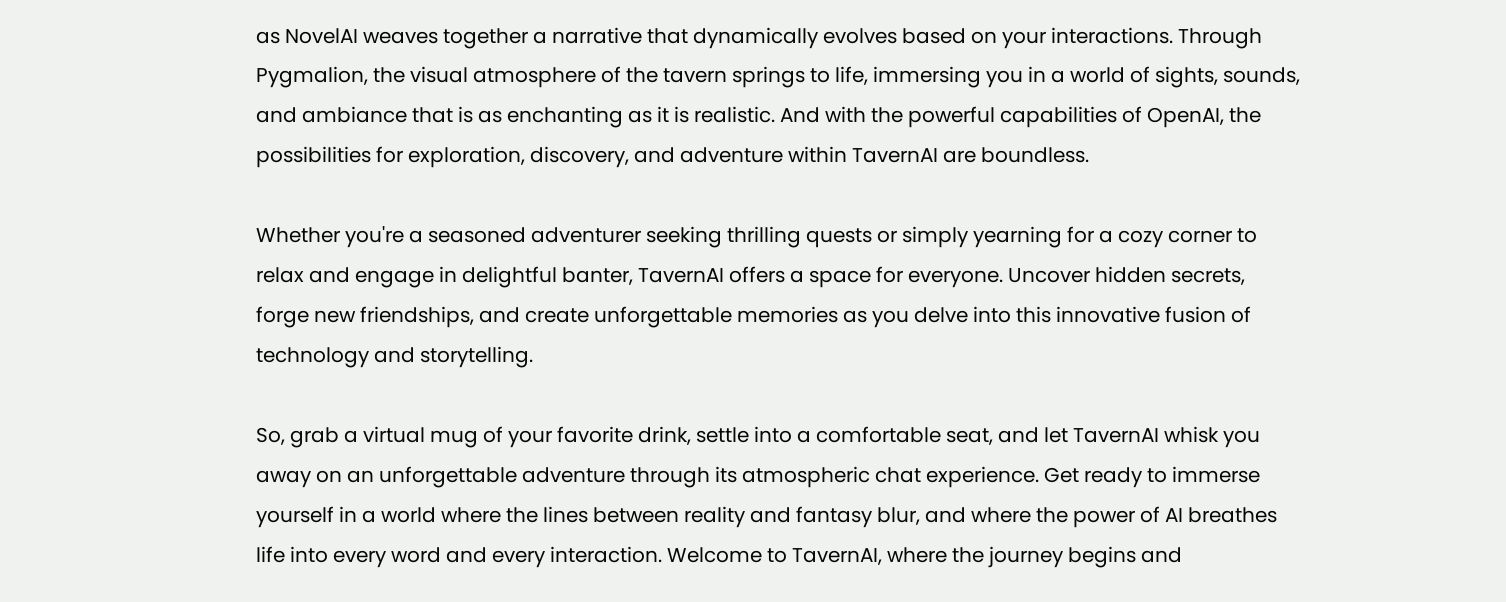as NovelAI weaves together a narrative that dynamically evolves based on your interactions. Through Pygmalion, the visual atmosphere of the tavern springs to life, immersing you in a world of sights, sounds, and ambiance that is as enchanting as it is realistic. And with the powerful capabilities of OpenAI, the possibilities for exploration, discovery, and adventure within TavernAI are boundless.

Whether you're a seasoned adventurer seeking thrilling quests or simply yearning for a cozy corner to relax and engage in delightful banter, TavernAI offers a space for everyone. Uncover hidden secrets, forge new friendships, and create unforgettable memories as you delve into this innovative fusion of technology and storytelling.

So, grab a virtual mug of your favorite drink, settle into a comfortable seat, and let TavernAI whisk you away on an unforgettable adventure through its atmospheric chat experience. Get ready to immerse yourself in a world where the lines between reality and fantasy blur, and where the power of AI breathes life into every word and every interaction. Welcome to TavernAI, where the journey begins and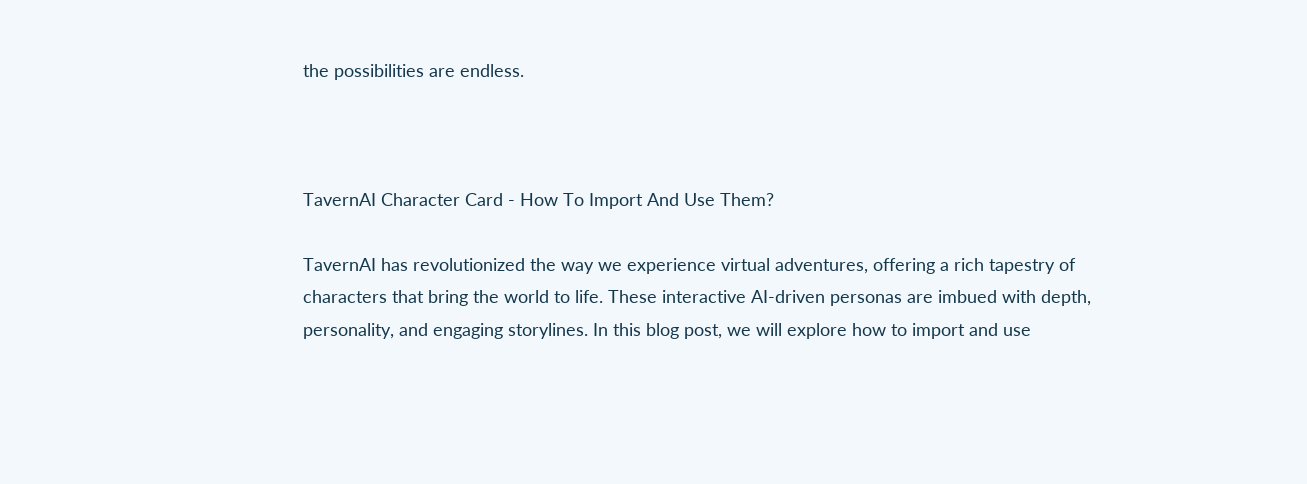the possibilities are endless.



TavernAI Character Card - How To Import And Use Them?

TavernAI has revolutionized the way we experience virtual adventures, offering a rich tapestry of characters that bring the world to life. These interactive AI-driven personas are imbued with depth, personality, and engaging storylines. In this blog post, we will explore how to import and use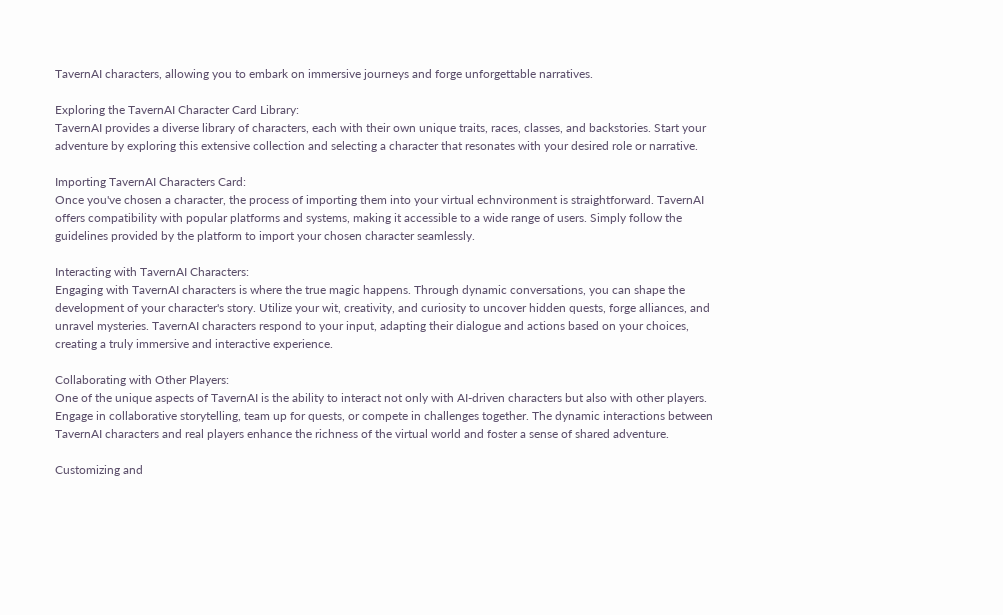TavernAI characters, allowing you to embark on immersive journeys and forge unforgettable narratives.

Exploring the TavernAI Character Card Library:
TavernAI provides a diverse library of characters, each with their own unique traits, races, classes, and backstories. Start your adventure by exploring this extensive collection and selecting a character that resonates with your desired role or narrative.

Importing TavernAI Characters Card:
Once you've chosen a character, the process of importing them into your virtual echnvironment is straightforward. TavernAI offers compatibility with popular platforms and systems, making it accessible to a wide range of users. Simply follow the guidelines provided by the platform to import your chosen character seamlessly.

Interacting with TavernAI Characters:
Engaging with TavernAI characters is where the true magic happens. Through dynamic conversations, you can shape the development of your character's story. Utilize your wit, creativity, and curiosity to uncover hidden quests, forge alliances, and unravel mysteries. TavernAI characters respond to your input, adapting their dialogue and actions based on your choices, creating a truly immersive and interactive experience.

Collaborating with Other Players:
One of the unique aspects of TavernAI is the ability to interact not only with AI-driven characters but also with other players. Engage in collaborative storytelling, team up for quests, or compete in challenges together. The dynamic interactions between TavernAI characters and real players enhance the richness of the virtual world and foster a sense of shared adventure.

Customizing and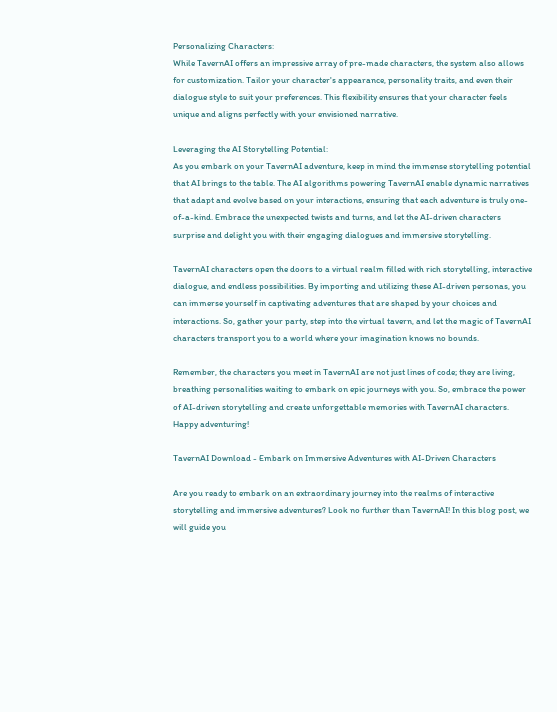Personalizing Characters:
While TavernAI offers an impressive array of pre-made characters, the system also allows for customization. Tailor your character's appearance, personality traits, and even their dialogue style to suit your preferences. This flexibility ensures that your character feels unique and aligns perfectly with your envisioned narrative.

Leveraging the AI Storytelling Potential:
As you embark on your TavernAI adventure, keep in mind the immense storytelling potential that AI brings to the table. The AI algorithms powering TavernAI enable dynamic narratives that adapt and evolve based on your interactions, ensuring that each adventure is truly one-of-a-kind. Embrace the unexpected twists and turns, and let the AI-driven characters surprise and delight you with their engaging dialogues and immersive storytelling.

TavernAI characters open the doors to a virtual realm filled with rich storytelling, interactive dialogue, and endless possibilities. By importing and utilizing these AI-driven personas, you can immerse yourself in captivating adventures that are shaped by your choices and interactions. So, gather your party, step into the virtual tavern, and let the magic of TavernAI characters transport you to a world where your imagination knows no bounds.

Remember, the characters you meet in TavernAI are not just lines of code; they are living, breathing personalities waiting to embark on epic journeys with you. So, embrace the power of AI-driven storytelling and create unforgettable memories with TavernAI characters. Happy adventuring!

TavernAI Download - Embark on Immersive Adventures with AI-Driven Characters

Are you ready to embark on an extraordinary journey into the realms of interactive storytelling and immersive adventures? Look no further than TavernAI! In this blog post, we will guide you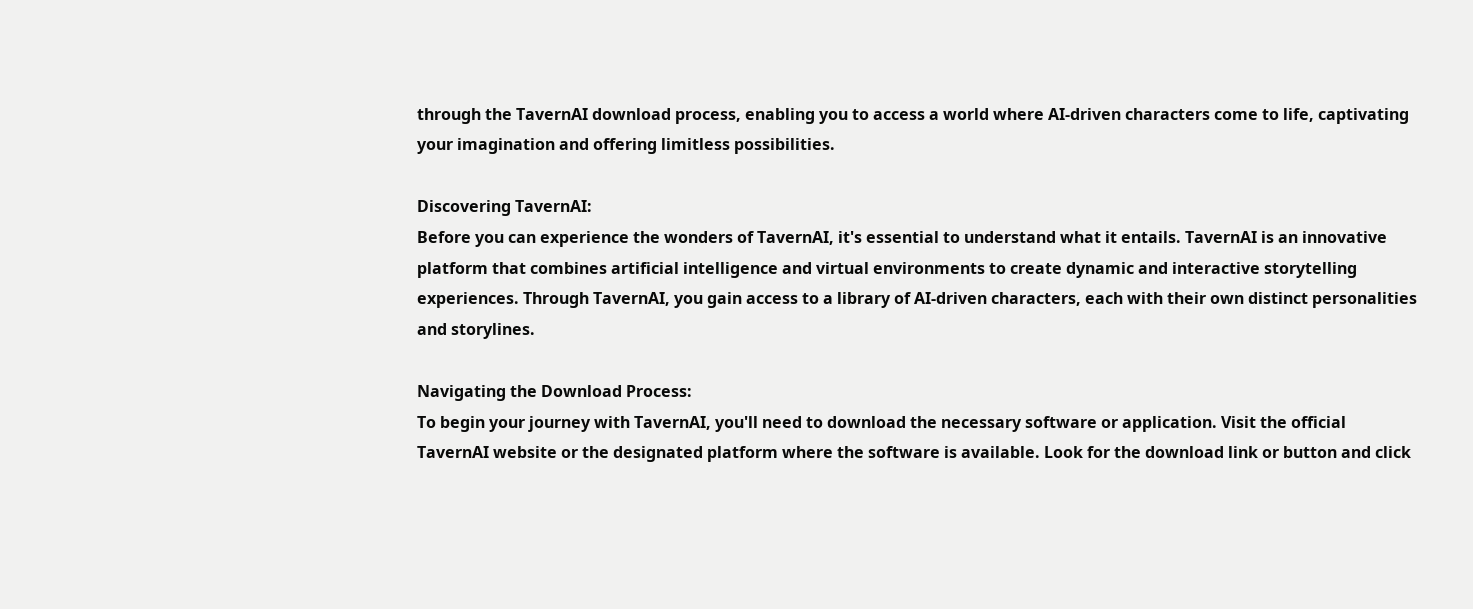through the TavernAI download process, enabling you to access a world where AI-driven characters come to life, captivating your imagination and offering limitless possibilities.

Discovering TavernAI:
Before you can experience the wonders of TavernAI, it's essential to understand what it entails. TavernAI is an innovative platform that combines artificial intelligence and virtual environments to create dynamic and interactive storytelling experiences. Through TavernAI, you gain access to a library of AI-driven characters, each with their own distinct personalities and storylines.

Navigating the Download Process:
To begin your journey with TavernAI, you'll need to download the necessary software or application. Visit the official TavernAI website or the designated platform where the software is available. Look for the download link or button and click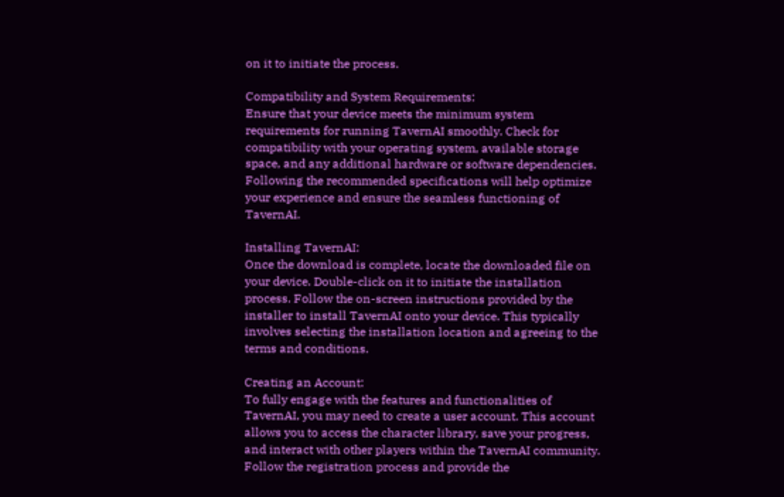on it to initiate the process.

Compatibility and System Requirements:
Ensure that your device meets the minimum system requirements for running TavernAI smoothly. Check for compatibility with your operating system, available storage space, and any additional hardware or software dependencies. Following the recommended specifications will help optimize your experience and ensure the seamless functioning of TavernAI.

Installing TavernAI:
Once the download is complete, locate the downloaded file on your device. Double-click on it to initiate the installation process. Follow the on-screen instructions provided by the installer to install TavernAI onto your device. This typically involves selecting the installation location and agreeing to the terms and conditions.

Creating an Account:
To fully engage with the features and functionalities of TavernAI, you may need to create a user account. This account allows you to access the character library, save your progress, and interact with other players within the TavernAI community. Follow the registration process and provide the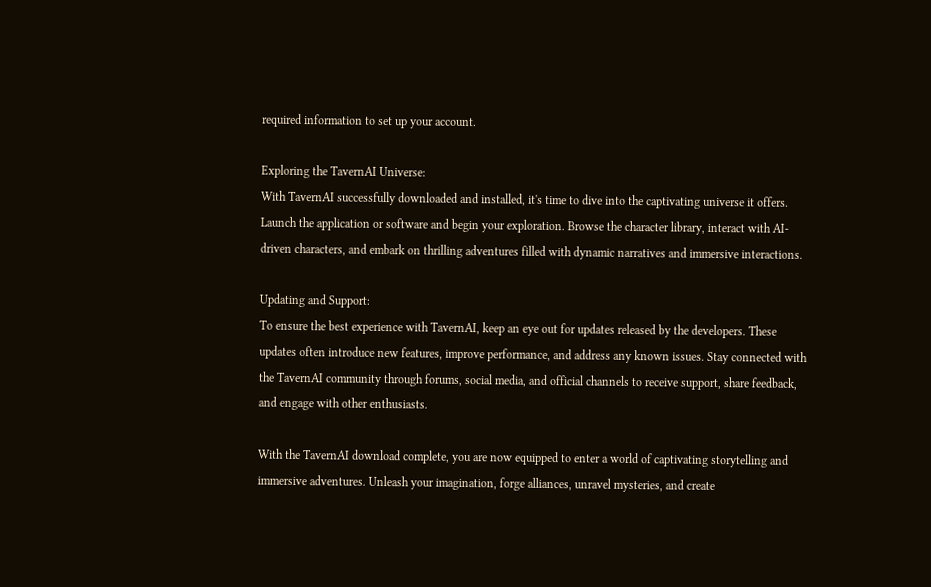required information to set up your account.

Exploring the TavernAI Universe:
With TavernAI successfully downloaded and installed, it's time to dive into the captivating universe it offers. Launch the application or software and begin your exploration. Browse the character library, interact with AI-driven characters, and embark on thrilling adventures filled with dynamic narratives and immersive interactions.

Updating and Support:
To ensure the best experience with TavernAI, keep an eye out for updates released by the developers. These updates often introduce new features, improve performance, and address any known issues. Stay connected with the TavernAI community through forums, social media, and official channels to receive support, share feedback, and engage with other enthusiasts.

With the TavernAI download complete, you are now equipped to enter a world of captivating storytelling and immersive adventures. Unleash your imagination, forge alliances, unravel mysteries, and create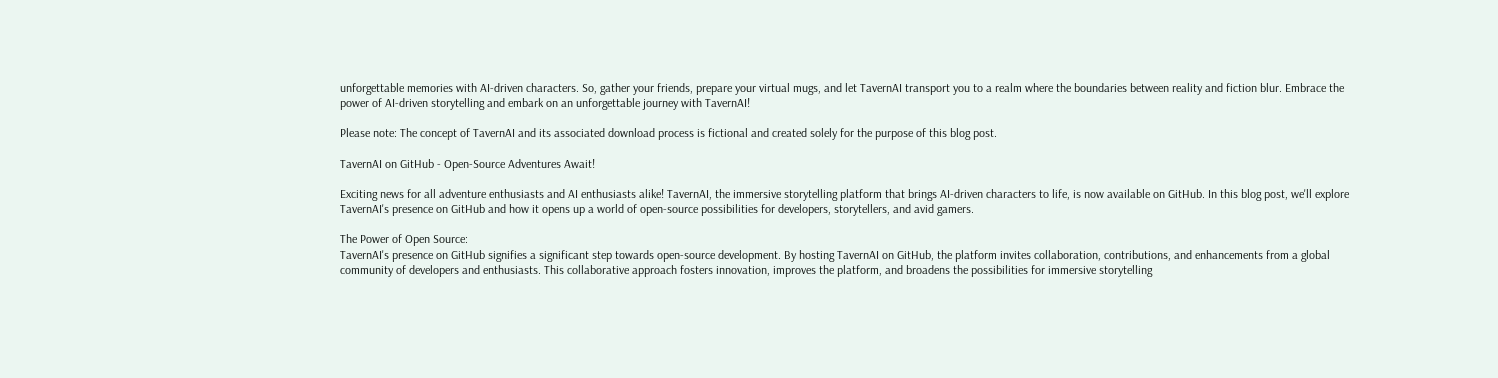unforgettable memories with AI-driven characters. So, gather your friends, prepare your virtual mugs, and let TavernAI transport you to a realm where the boundaries between reality and fiction blur. Embrace the power of AI-driven storytelling and embark on an unforgettable journey with TavernAI!

Please note: The concept of TavernAI and its associated download process is fictional and created solely for the purpose of this blog post.

TavernAI on GitHub - Open-Source Adventures Await!

Exciting news for all adventure enthusiasts and AI enthusiasts alike! TavernAI, the immersive storytelling platform that brings AI-driven characters to life, is now available on GitHub. In this blog post, we'll explore TavernAI's presence on GitHub and how it opens up a world of open-source possibilities for developers, storytellers, and avid gamers.

The Power of Open Source:
TavernAI's presence on GitHub signifies a significant step towards open-source development. By hosting TavernAI on GitHub, the platform invites collaboration, contributions, and enhancements from a global community of developers and enthusiasts. This collaborative approach fosters innovation, improves the platform, and broadens the possibilities for immersive storytelling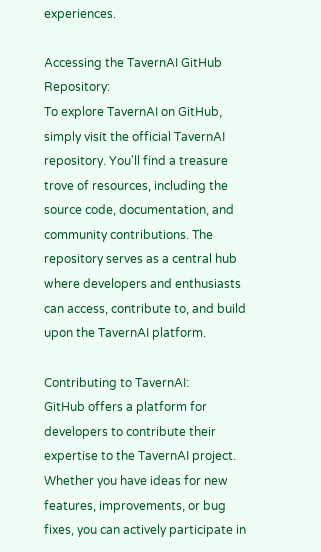experiences.

Accessing the TavernAI GitHub Repository:
To explore TavernAI on GitHub, simply visit the official TavernAI repository. You'll find a treasure trove of resources, including the source code, documentation, and community contributions. The repository serves as a central hub where developers and enthusiasts can access, contribute to, and build upon the TavernAI platform.

Contributing to TavernAI:
GitHub offers a platform for developers to contribute their expertise to the TavernAI project. Whether you have ideas for new features, improvements, or bug fixes, you can actively participate in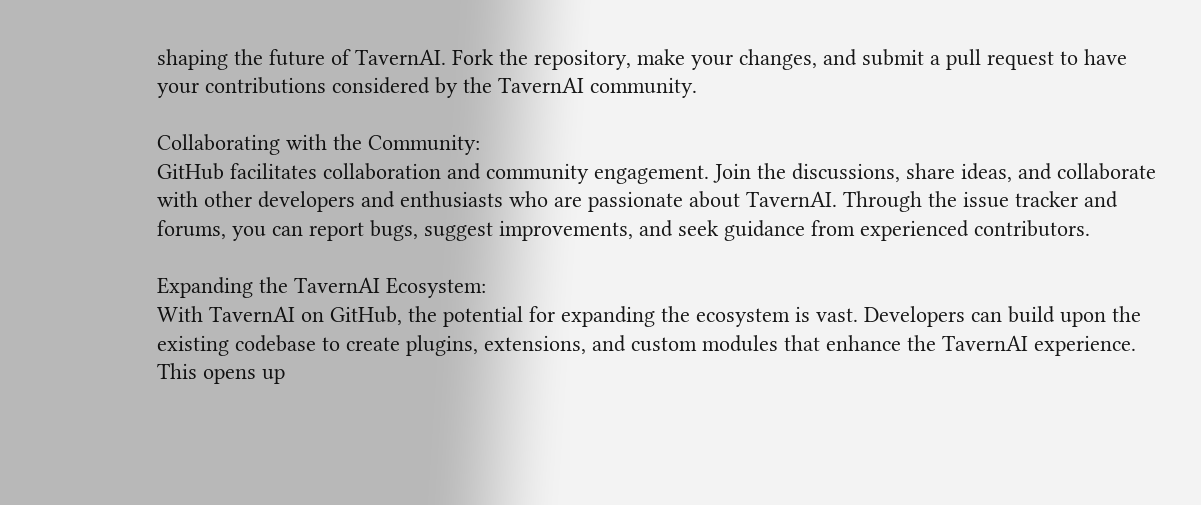shaping the future of TavernAI. Fork the repository, make your changes, and submit a pull request to have your contributions considered by the TavernAI community.

Collaborating with the Community:
GitHub facilitates collaboration and community engagement. Join the discussions, share ideas, and collaborate with other developers and enthusiasts who are passionate about TavernAI. Through the issue tracker and forums, you can report bugs, suggest improvements, and seek guidance from experienced contributors.

Expanding the TavernAI Ecosystem:
With TavernAI on GitHub, the potential for expanding the ecosystem is vast. Developers can build upon the existing codebase to create plugins, extensions, and custom modules that enhance the TavernAI experience. This opens up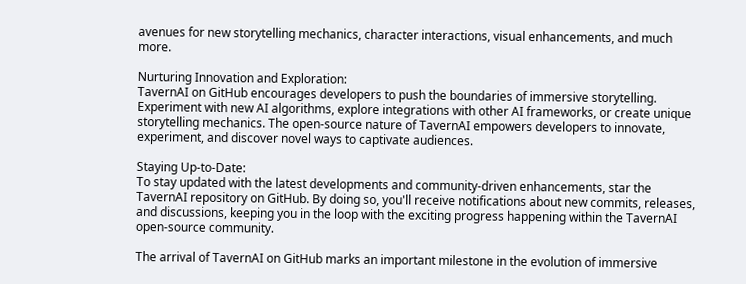avenues for new storytelling mechanics, character interactions, visual enhancements, and much more.

Nurturing Innovation and Exploration:
TavernAI on GitHub encourages developers to push the boundaries of immersive storytelling. Experiment with new AI algorithms, explore integrations with other AI frameworks, or create unique storytelling mechanics. The open-source nature of TavernAI empowers developers to innovate, experiment, and discover novel ways to captivate audiences.

Staying Up-to-Date:
To stay updated with the latest developments and community-driven enhancements, star the TavernAI repository on GitHub. By doing so, you'll receive notifications about new commits, releases, and discussions, keeping you in the loop with the exciting progress happening within the TavernAI open-source community.

The arrival of TavernAI on GitHub marks an important milestone in the evolution of immersive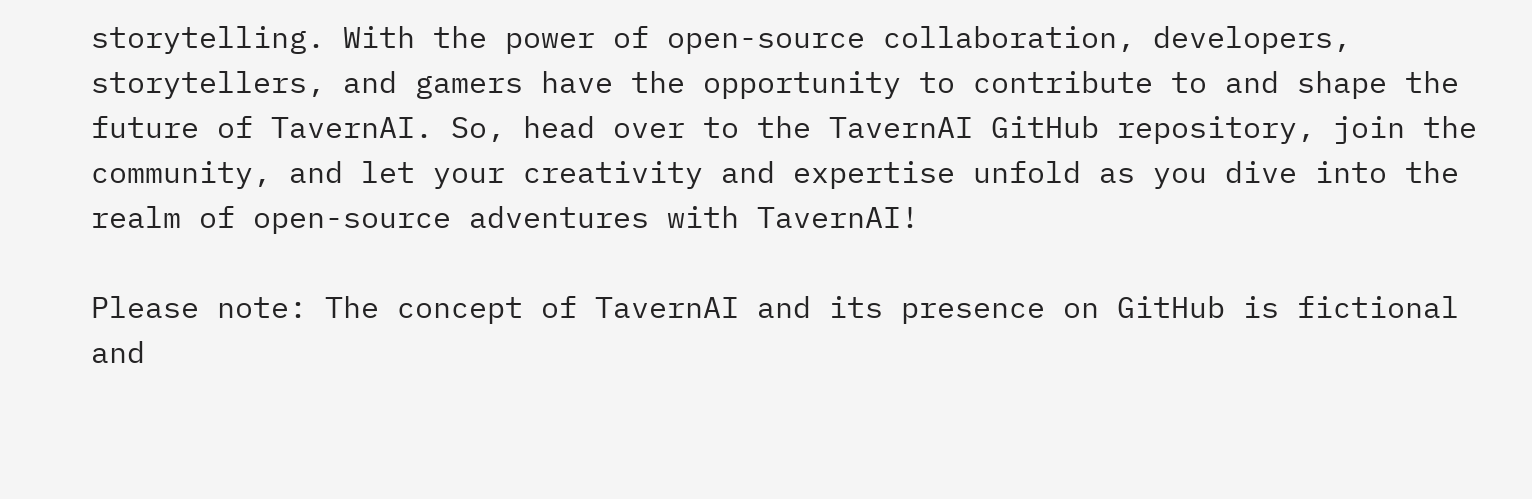storytelling. With the power of open-source collaboration, developers, storytellers, and gamers have the opportunity to contribute to and shape the future of TavernAI. So, head over to the TavernAI GitHub repository, join the community, and let your creativity and expertise unfold as you dive into the realm of open-source adventures with TavernAI!

Please note: The concept of TavernAI and its presence on GitHub is fictional and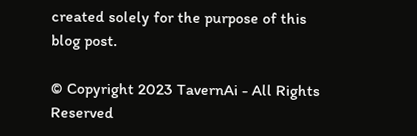created solely for the purpose of this blog post.

© Copyright 2023 TavernAi - All Rights Reserved